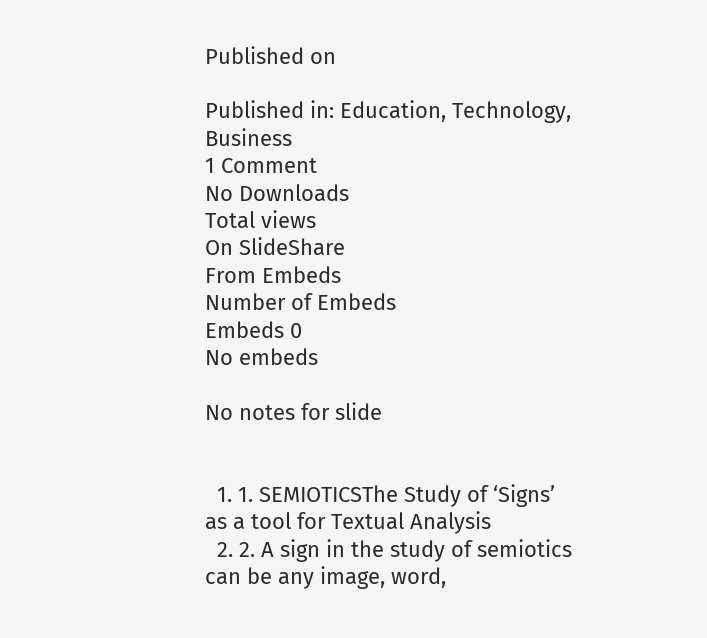Published on

Published in: Education, Technology, Business
1 Comment
No Downloads
Total views
On SlideShare
From Embeds
Number of Embeds
Embeds 0
No embeds

No notes for slide


  1. 1. SEMIOTICSThe Study of ‘Signs’ as a tool for Textual Analysis
  2. 2. A sign in the study of semiotics can be any image, word,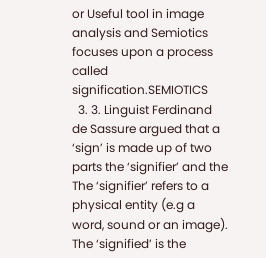or Useful tool in image analysis and Semiotics focuses upon a process called signification.SEMIOTICS
  3. 3. Linguist Ferdinand de Sassure argued that a ‘sign’ is made up of two parts the ‘signifier’ and the The ‘signifier’ refers to a physical entity (e.g a word, sound or an image). The ‘signified’ is the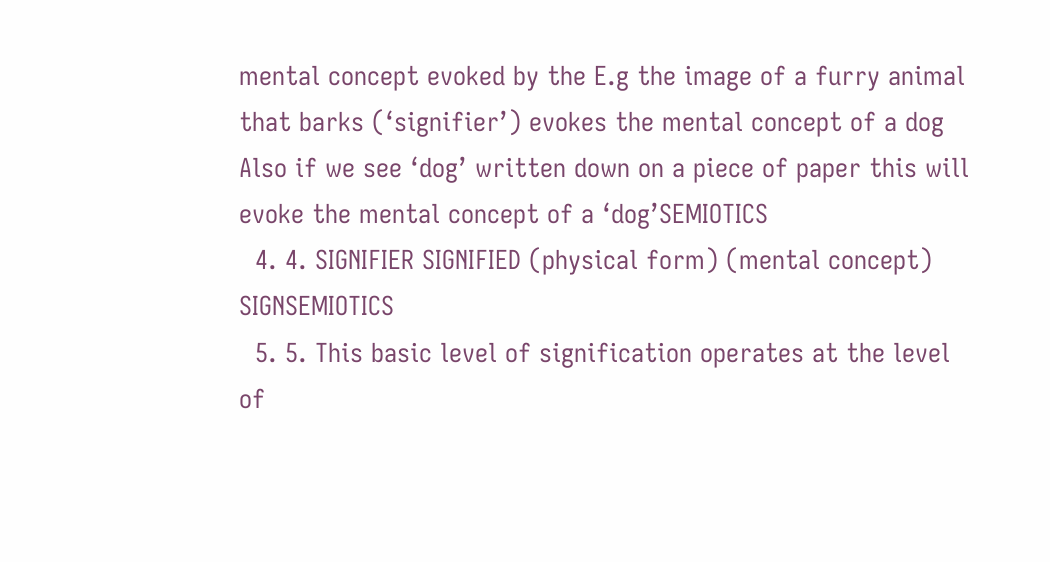mental concept evoked by the E.g the image of a furry animal that barks (‘signifier’) evokes the mental concept of a dog Also if we see ‘dog’ written down on a piece of paper this will evoke the mental concept of a ‘dog’SEMIOTICS
  4. 4. SIGNIFIER SIGNIFIED (physical form) (mental concept) SIGNSEMIOTICS
  5. 5. This basic level of signification operates at the level of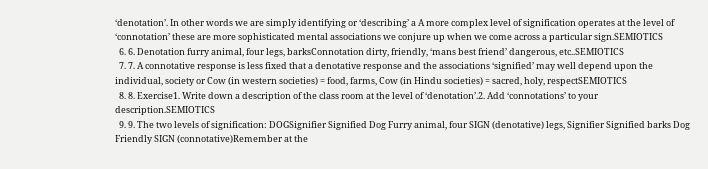‘denotation’. In other words we are simply identifying or ‘describing’ a A more complex level of signification operates at the level of ‘connotation’ these are more sophisticated mental associations we conjure up when we come across a particular sign.SEMIOTICS
  6. 6. Denotation furry animal, four legs, barksConnotation dirty, friendly, ‘mans best friend’ dangerous, etc..SEMIOTICS
  7. 7. A connotative response is less fixed that a denotative response and the associations ‘signified’ may well depend upon the individual, society or Cow (in western societies) = food, farms, Cow (in Hindu societies) = sacred, holy, respectSEMIOTICS
  8. 8. Exercise1. Write down a description of the class room at the level of ‘denotation’.2. Add ‘connotations’ to your description.SEMIOTICS
  9. 9. The two levels of signification: DOGSignifier Signified Dog Furry animal, four SIGN (denotative) legs, Signifier Signified barks Dog Friendly SIGN (connotative)Remember at the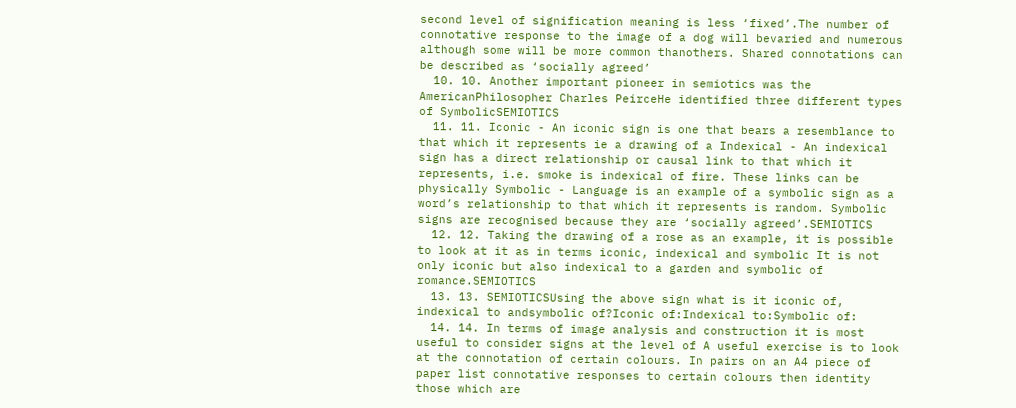second level of signification meaning is less ‘fixed’.The number of connotative response to the image of a dog will bevaried and numerous although some will be more common thanothers. Shared connotations can be described as ‘socially agreed’
  10. 10. Another important pioneer in semiotics was the AmericanPhilosopher Charles PeirceHe identified three different types of SymbolicSEMIOTICS
  11. 11. Iconic - An iconic sign is one that bears a resemblance to that which it represents ie a drawing of a Indexical - An indexical sign has a direct relationship or causal link to that which it represents, i.e. smoke is indexical of fire. These links can be physically Symbolic - Language is an example of a symbolic sign as a word’s relationship to that which it represents is random. Symbolic signs are recognised because they are ‘socially agreed’.SEMIOTICS
  12. 12. Taking the drawing of a rose as an example, it is possible to look at it as in terms iconic, indexical and symbolic It is not only iconic but also indexical to a garden and symbolic of romance.SEMIOTICS
  13. 13. SEMIOTICSUsing the above sign what is it iconic of, indexical to andsymbolic of?Iconic of:Indexical to:Symbolic of:
  14. 14. In terms of image analysis and construction it is most useful to consider signs at the level of A useful exercise is to look at the connotation of certain colours. In pairs on an A4 piece of paper list connotative responses to certain colours then identity those which are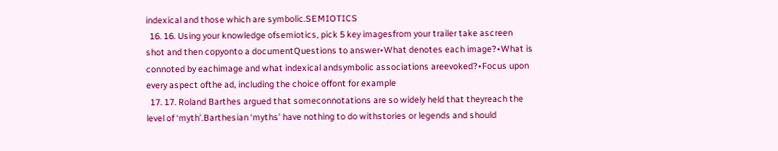indexical and those which are symbolic.SEMIOTICS
  16. 16. Using your knowledge ofsemiotics, pick 5 key imagesfrom your trailer take ascreen shot and then copyonto a documentQuestions to answer•What denotes each image?•What is connoted by eachimage and what indexical andsymbolic associations areevoked?•Focus upon every aspect ofthe ad, including the choice offont for example
  17. 17. Roland Barthes argued that someconnotations are so widely held that theyreach the level of ‘myth’.Barthesian ‘myths’ have nothing to do withstories or legends and should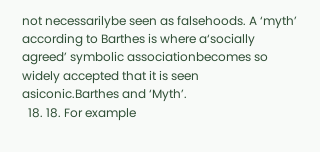not necessarilybe seen as falsehoods. A ‘myth’ according to Barthes is where a‘socially agreed’ symbolic associationbecomes so widely accepted that it is seen asiconic.Barthes and ‘Myth’.
  18. 18. For example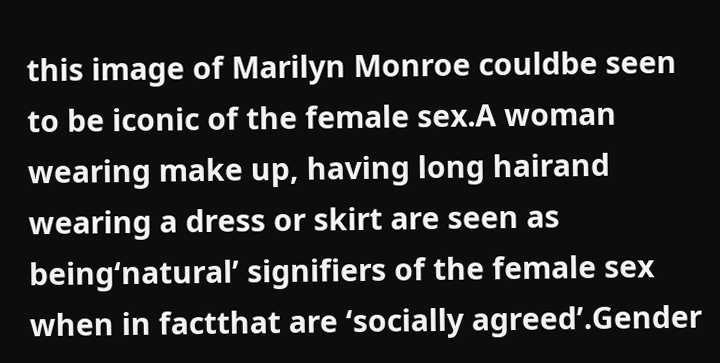this image of Marilyn Monroe couldbe seen to be iconic of the female sex.A woman wearing make up, having long hairand wearing a dress or skirt are seen as being‘natural’ signifiers of the female sex when in factthat are ‘socially agreed’.Gender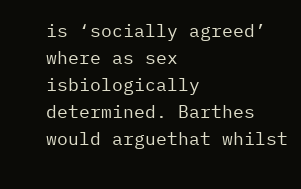is ‘socially agreed’ where as sex isbiologically determined. Barthes would arguethat whilst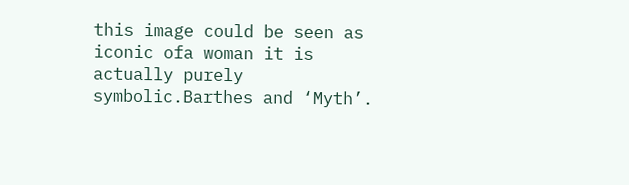this image could be seen as iconic ofa woman it is actually purely symbolic.Barthes and ‘Myth’.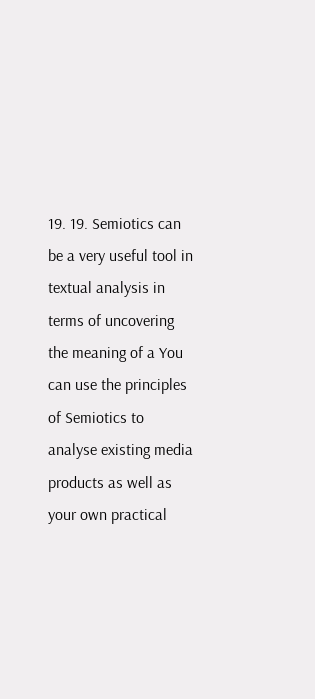19. 19. Semiotics can be a very useful tool in textual analysis in terms of uncovering the meaning of a You can use the principles of Semiotics to analyse existing media products as well as your own practical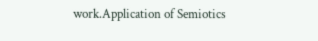work.Application of Semiotics